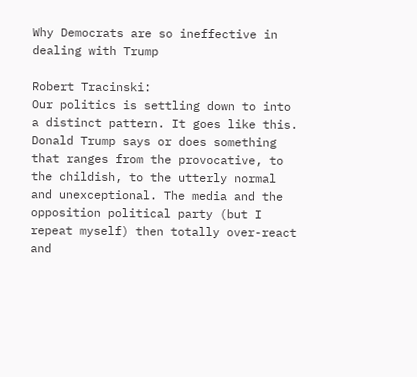Why Democrats are so ineffective in dealing with Trump

Robert Tracinski:
Our politics is settling down to into a distinct pattern. It goes like this. Donald Trump says or does something that ranges from the provocative, to the childish, to the utterly normal and unexceptional. The media and the opposition political party (but I repeat myself) then totally over-react and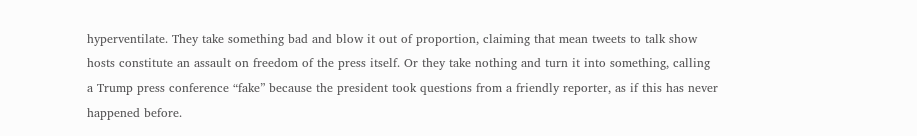hyperventilate. They take something bad and blow it out of proportion, claiming that mean tweets to talk show hosts constitute an assault on freedom of the press itself. Or they take nothing and turn it into something, calling a Trump press conference “fake” because the president took questions from a friendly reporter, as if this has never happened before.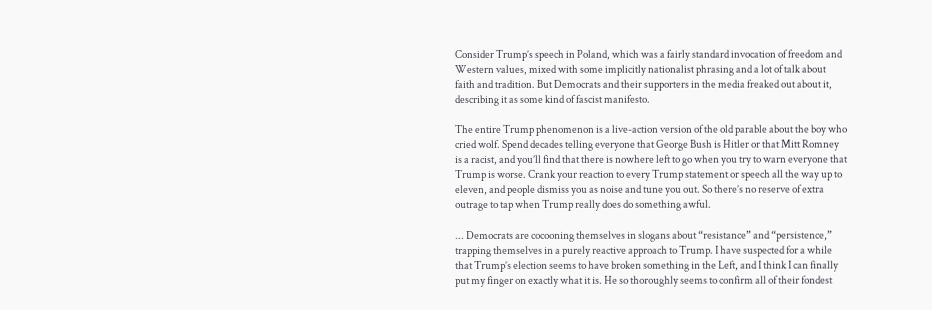Consider Trump’s speech in Poland, which was a fairly standard invocation of freedom and Western values, mixed with some implicitly nationalist phrasing and a lot of talk about faith and tradition. But Democrats and their supporters in the media freaked out about it, describing it as some kind of fascist manifesto.

The entire Trump phenomenon is a live-action version of the old parable about the boy who cried wolf. Spend decades telling everyone that George Bush is Hitler or that Mitt Romney is a racist, and you’ll find that there is nowhere left to go when you try to warn everyone that Trump is worse. Crank your reaction to every Trump statement or speech all the way up to eleven, and people dismiss you as noise and tune you out. So there’s no reserve of extra outrage to tap when Trump really does do something awful.

... Democrats are cocooning themselves in slogans about “resistance” and “persistence,” trapping themselves in a purely reactive approach to Trump. I have suspected for a while that Trump’s election seems to have broken something in the Left, and I think I can finally put my finger on exactly what it is. He so thoroughly seems to confirm all of their fondest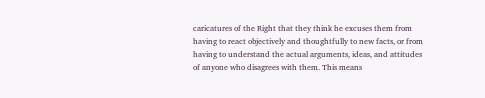caricatures of the Right that they think he excuses them from having to react objectively and thoughtfully to new facts, or from having to understand the actual arguments, ideas, and attitudes of anyone who disagrees with them. This means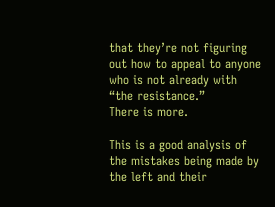that they’re not figuring out how to appeal to anyone who is not already with “the resistance.”
There is more.

This is a good analysis of the mistakes being made by the left and their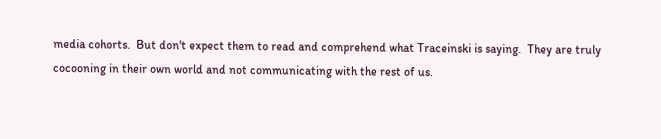media cohorts.  But don't expect them to read and comprehend what Traceinski is saying.  They are truly cocooning in their own world and not communicating with the rest of us.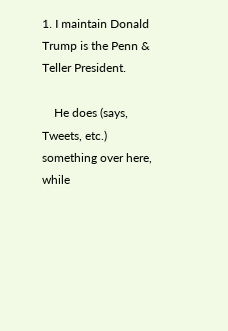1. I maintain Donald Trump is the Penn & Teller President.

    He does (says, Tweets, etc.) something over here, while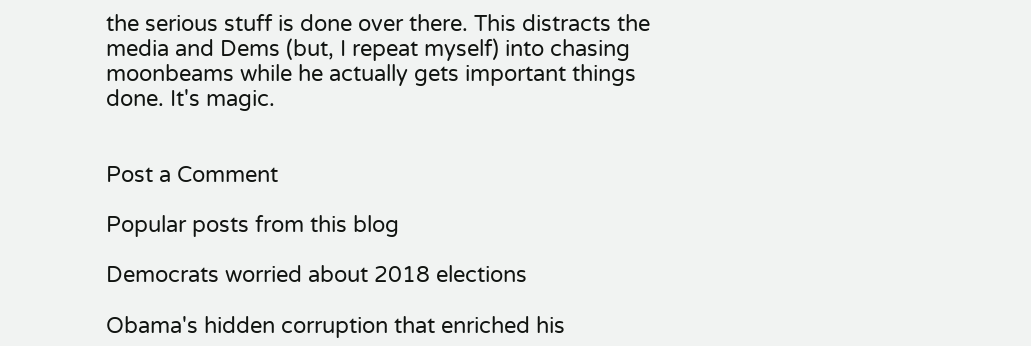the serious stuff is done over there. This distracts the media and Dems (but, I repeat myself) into chasing moonbeams while he actually gets important things done. It's magic.


Post a Comment

Popular posts from this blog

Democrats worried about 2018 elections

Obama's hidden corruption that enriched his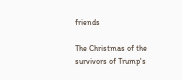friends

The Christmas of the survivors of Trump's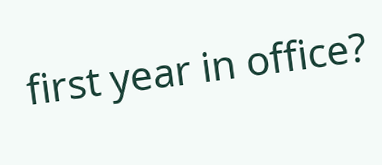first year in office?